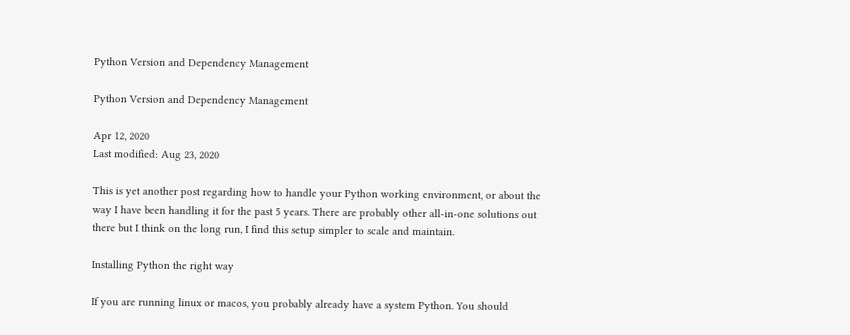Python Version and Dependency Management

Python Version and Dependency Management

Apr 12, 2020
Last modified: Aug 23, 2020

This is yet another post regarding how to handle your Python working environment, or about the way I have been handling it for the past 5 years. There are probably other all-in-one solutions out there but I think on the long run, I find this setup simpler to scale and maintain.

Installing Python the right way

If you are running linux or macos, you probably already have a system Python. You should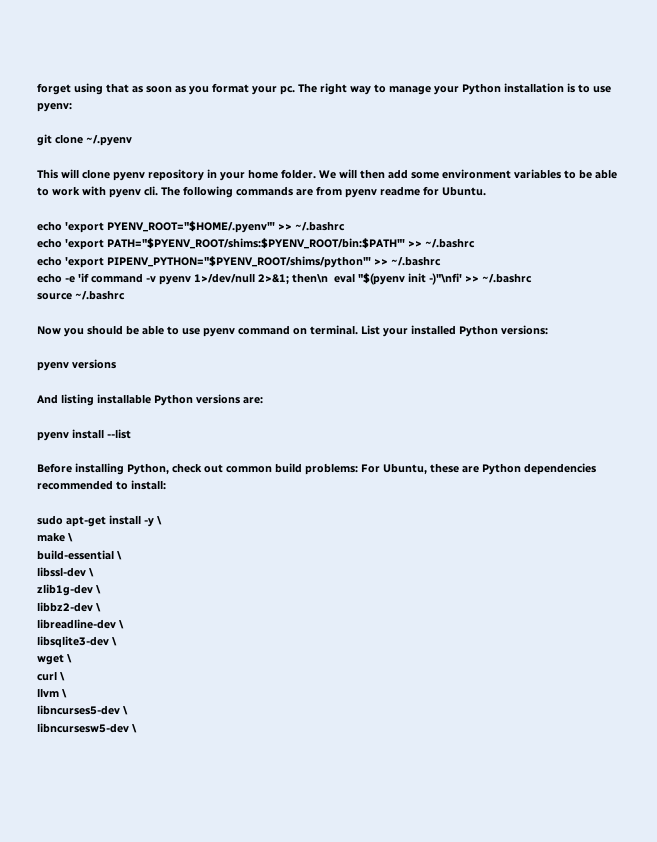forget using that as soon as you format your pc. The right way to manage your Python installation is to use pyenv:

git clone ~/.pyenv

This will clone pyenv repository in your home folder. We will then add some environment variables to be able to work with pyenv cli. The following commands are from pyenv readme for Ubuntu.

echo 'export PYENV_ROOT="$HOME/.pyenv"' >> ~/.bashrc
echo 'export PATH="$PYENV_ROOT/shims:$PYENV_ROOT/bin:$PATH"' >> ~/.bashrc
echo 'export PIPENV_PYTHON="$PYENV_ROOT/shims/python"' >> ~/.bashrc
echo -e 'if command -v pyenv 1>/dev/null 2>&1; then\n  eval "$(pyenv init -)"\nfi' >> ~/.bashrc
source ~/.bashrc

Now you should be able to use pyenv command on terminal. List your installed Python versions:

pyenv versions

And listing installable Python versions are:

pyenv install --list

Before installing Python, check out common build problems: For Ubuntu, these are Python dependencies recommended to install:

sudo apt-get install -y \
make \
build-essential \
libssl-dev \
zlib1g-dev \
libbz2-dev \
libreadline-dev \
libsqlite3-dev \
wget \
curl \
llvm \
libncurses5-dev \
libncursesw5-dev \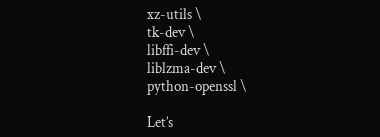xz-utils \
tk-dev \
libffi-dev \
liblzma-dev \
python-openssl \

Let’s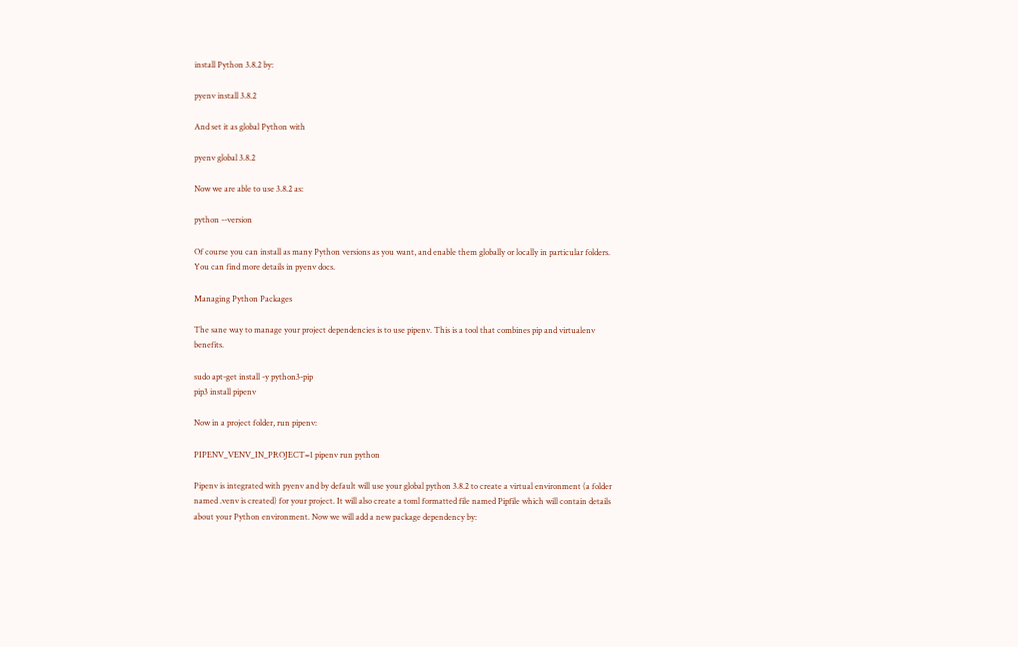install Python 3.8.2 by:

pyenv install 3.8.2

And set it as global Python with

pyenv global 3.8.2

Now we are able to use 3.8.2 as:

python --version

Of course you can install as many Python versions as you want, and enable them globally or locally in particular folders. You can find more details in pyenv docs.

Managing Python Packages

The sane way to manage your project dependencies is to use pipenv. This is a tool that combines pip and virtualenv benefits.

sudo apt-get install -y python3-pip
pip3 install pipenv

Now in a project folder, run pipenv:

PIPENV_VENV_IN_PROJECT=1 pipenv run python

Pipenv is integrated with pyenv and by default will use your global python 3.8.2 to create a virtual environment (a folder named .venv is created) for your project. It will also create a toml formatted file named Pipfile which will contain details about your Python environment. Now we will add a new package dependency by: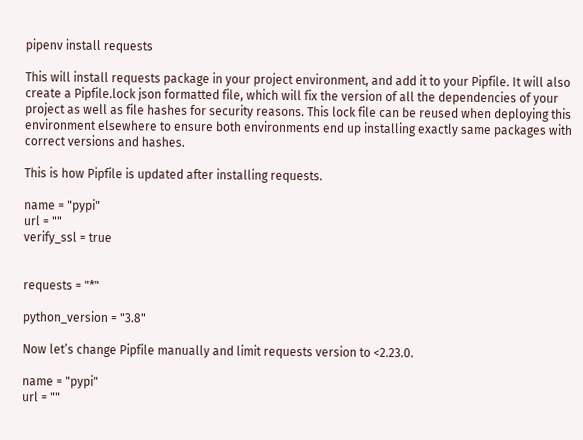pipenv install requests

This will install requests package in your project environment, and add it to your Pipfile. It will also create a Pipfile.lock json formatted file, which will fix the version of all the dependencies of your project as well as file hashes for security reasons. This lock file can be reused when deploying this environment elsewhere to ensure both environments end up installing exactly same packages with correct versions and hashes.

This is how Pipfile is updated after installing requests.

name = "pypi"
url = ""
verify_ssl = true


requests = "*"

python_version = "3.8"

Now let’s change Pipfile manually and limit requests version to <2.23.0.

name = "pypi"
url = ""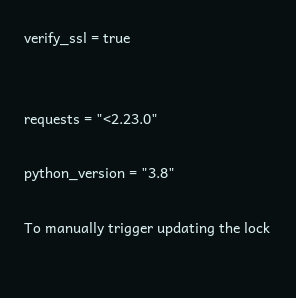verify_ssl = true


requests = "<2.23.0"

python_version = "3.8"

To manually trigger updating the lock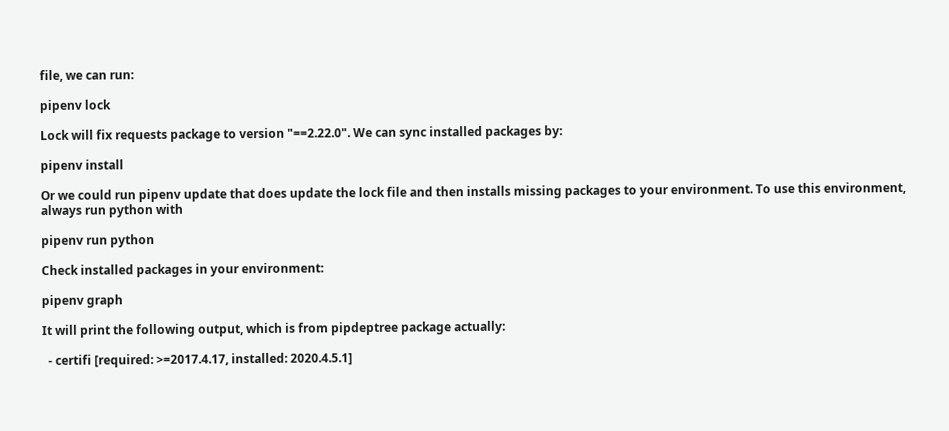file, we can run:

pipenv lock

Lock will fix requests package to version "==2.22.0". We can sync installed packages by:

pipenv install

Or we could run pipenv update that does update the lock file and then installs missing packages to your environment. To use this environment, always run python with

pipenv run python

Check installed packages in your environment:

pipenv graph

It will print the following output, which is from pipdeptree package actually:

  - certifi [required: >=2017.4.17, installed: 2020.4.5.1]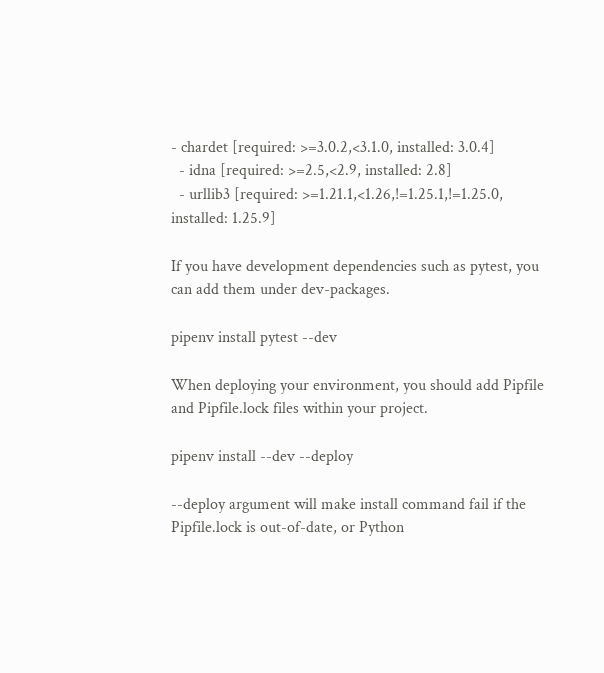- chardet [required: >=3.0.2,<3.1.0, installed: 3.0.4]
  - idna [required: >=2.5,<2.9, installed: 2.8]
  - urllib3 [required: >=1.21.1,<1.26,!=1.25.1,!=1.25.0, installed: 1.25.9]

If you have development dependencies such as pytest, you can add them under dev-packages.

pipenv install pytest --dev

When deploying your environment, you should add Pipfile and Pipfile.lock files within your project.

pipenv install --dev --deploy

--deploy argument will make install command fail if the Pipfile.lock is out-of-date, or Python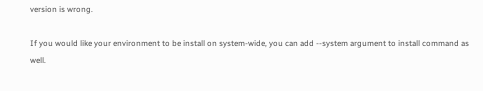version is wrong.

If you would like your environment to be install on system-wide, you can add --system argument to install command as well.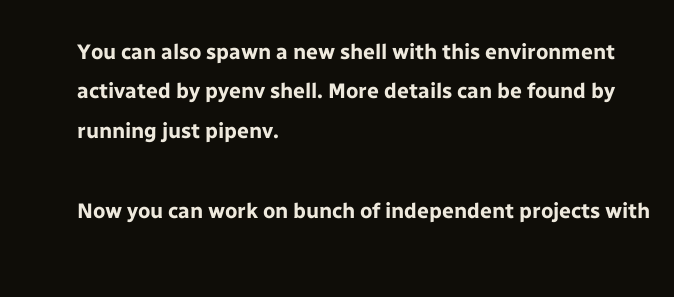You can also spawn a new shell with this environment activated by pyenv shell. More details can be found by running just pipenv.

Now you can work on bunch of independent projects with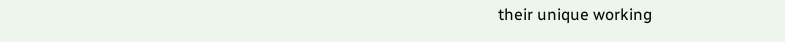their unique working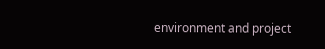environment and project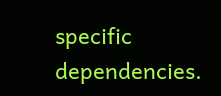specific dependencies.